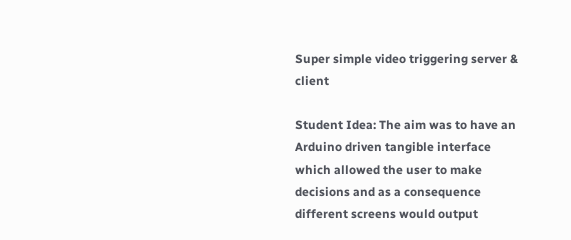Super simple video triggering server & client

Student Idea: The aim was to have an Arduino driven tangible interface which allowed the user to make decisions and as a consequence different screens would output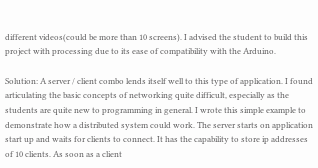different videos(could be more than 10 screens). I advised the student to build this project with processing due to its ease of compatibility with the Arduino.

Solution: A server / client combo lends itself well to this type of application. I found articulating the basic concepts of networking quite difficult, especially as the students are quite new to programming in general. I wrote this simple example to demonstrate how a distributed system could work. The server starts on application start up and waits for clients to connect. It has the capability to store ip addresses of 10 clients. As soon as a client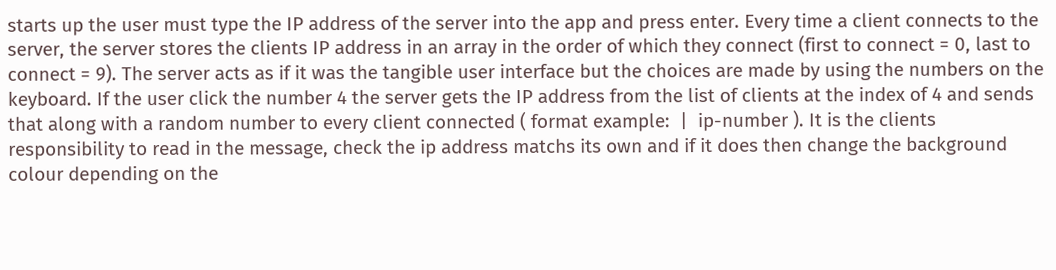starts up the user must type the IP address of the server into the app and press enter. Every time a client connects to the server, the server stores the clients IP address in an array in the order of which they connect (first to connect = 0, last to connect = 9). The server acts as if it was the tangible user interface but the choices are made by using the numbers on the keyboard. If the user click the number 4 the server gets the IP address from the list of clients at the index of 4 and sends that along with a random number to every client connected ( format example:  |  ip-number ). It is the clients responsibility to read in the message, check the ip address matchs its own and if it does then change the background colour depending on the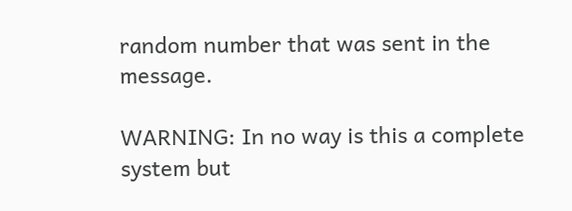random number that was sent in the message.

WARNING: In no way is this a complete system but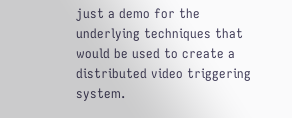just a demo for the underlying techniques that would be used to create a distributed video triggering system.